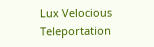Lux Velocious Teleportation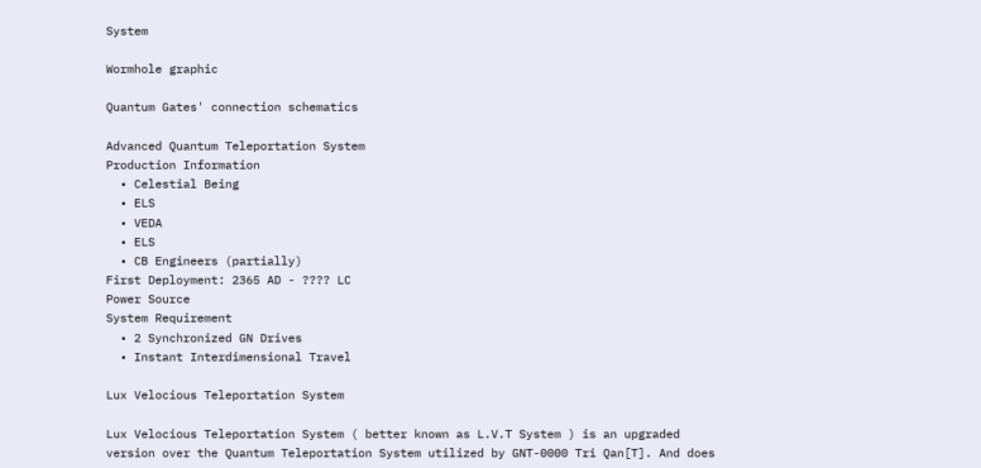System

Wormhole graphic

Quantum Gates' connection schematics

Advanced Quantum Teleportation System
Production Information
  • Celestial Being
  • ELS
  • VEDA
  • ELS
  • CB Engineers (partially)
First Deployment: 2365 AD - ???? LC
Power Source
System Requirement
  • 2 Synchronized GN Drives
  • Instant Interdimensional Travel

Lux Velocious Teleportation System

Lux Velocious Teleportation System ( better known as L.V.T System ) is an upgraded version over the Quantum Teleportation System utilized by GNT-0000 Tri Qan[T]. And does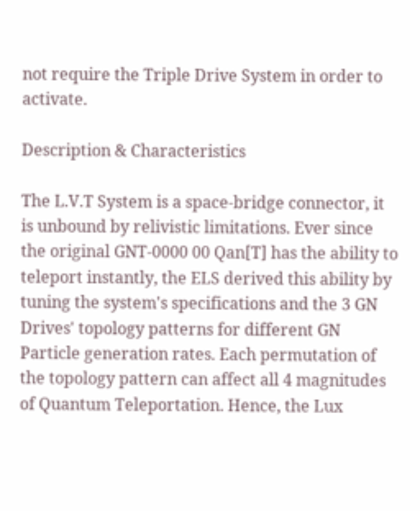not require the Triple Drive System in order to activate.

Description & Characteristics

The L.V.T System is a space-bridge connector, it is unbound by relivistic limitations. Ever since the original GNT-0000 00 Qan[T] has the ability to teleport instantly, the ELS derived this ability by tuning the system's specifications and the 3 GN Drives' topology patterns for different GN Particle generation rates. Each permutation of the topology pattern can affect all 4 magnitudes of Quantum Teleportation. Hence, the Lux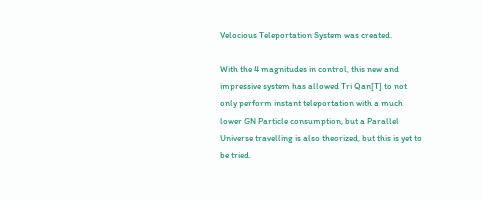Velocious Teleportation System was created.

With the 4 magnitudes in control, this new and impressive system has allowed Tri Qan[T] to not only perform instant teleportation with a much lower GN Particle consumption, but a Parallel Universe travelling is also theorized, but this is yet to be tried.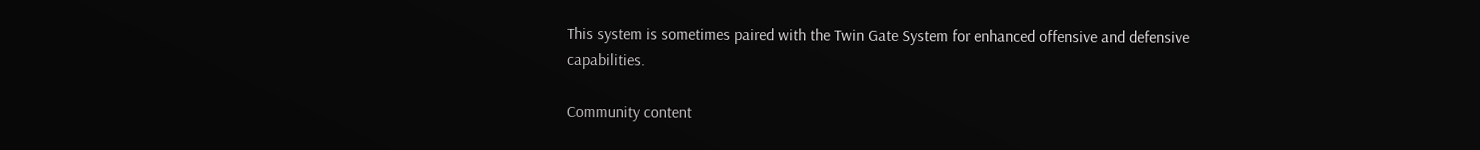This system is sometimes paired with the Twin Gate System for enhanced offensive and defensive capabilities.

Community content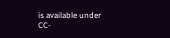is available under CC-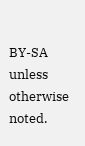BY-SA unless otherwise noted.